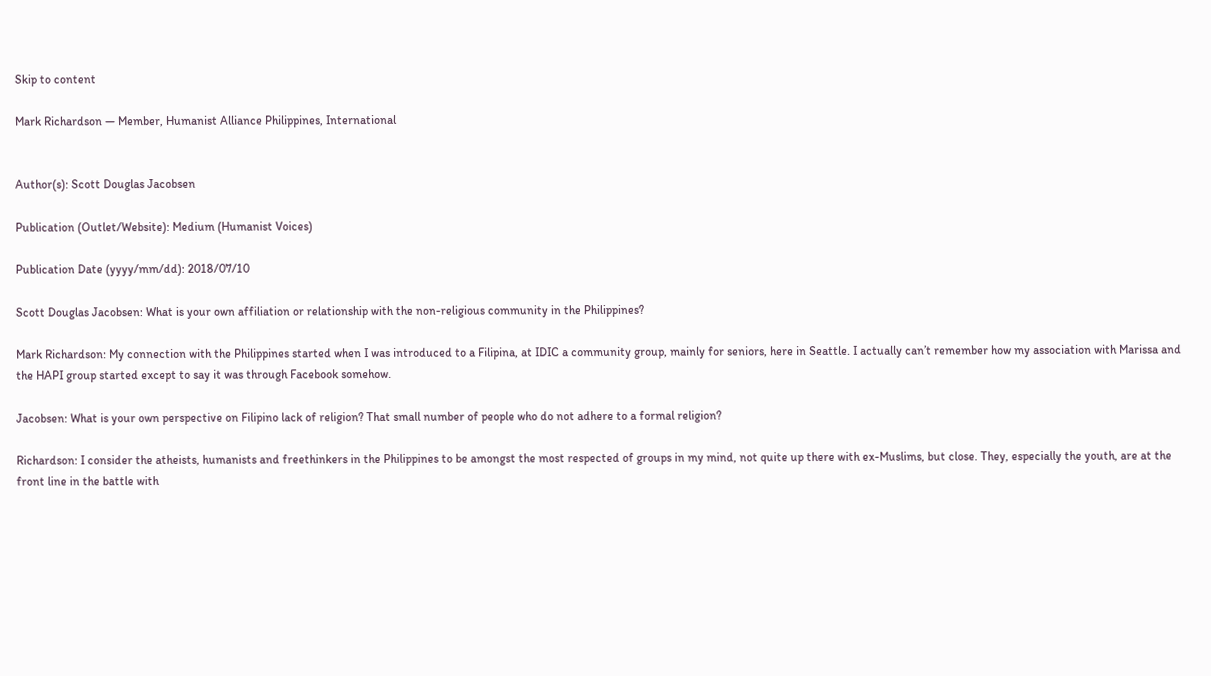Skip to content

Mark Richardson — Member, Humanist Alliance Philippines, International


Author(s): Scott Douglas Jacobsen

Publication (Outlet/Website): Medium (Humanist Voices)

Publication Date (yyyy/mm/dd): 2018/07/10

Scott Douglas Jacobsen: What is your own affiliation or relationship with the non-religious community in the Philippines?

Mark Richardson: My connection with the Philippines started when I was introduced to a Filipina, at IDIC a community group, mainly for seniors, here in Seattle. I actually can’t remember how my association with Marissa and the HAPI group started except to say it was through Facebook somehow.

Jacobsen: What is your own perspective on Filipino lack of religion? That small number of people who do not adhere to a formal religion?

Richardson: I consider the atheists, humanists and freethinkers in the Philippines to be amongst the most respected of groups in my mind, not quite up there with ex-Muslims, but close. They, especially the youth, are at the front line in the battle with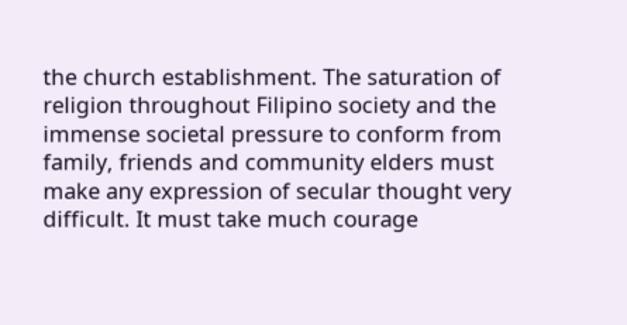the church establishment. The saturation of religion throughout Filipino society and the immense societal pressure to conform from family, friends and community elders must make any expression of secular thought very difficult. It must take much courage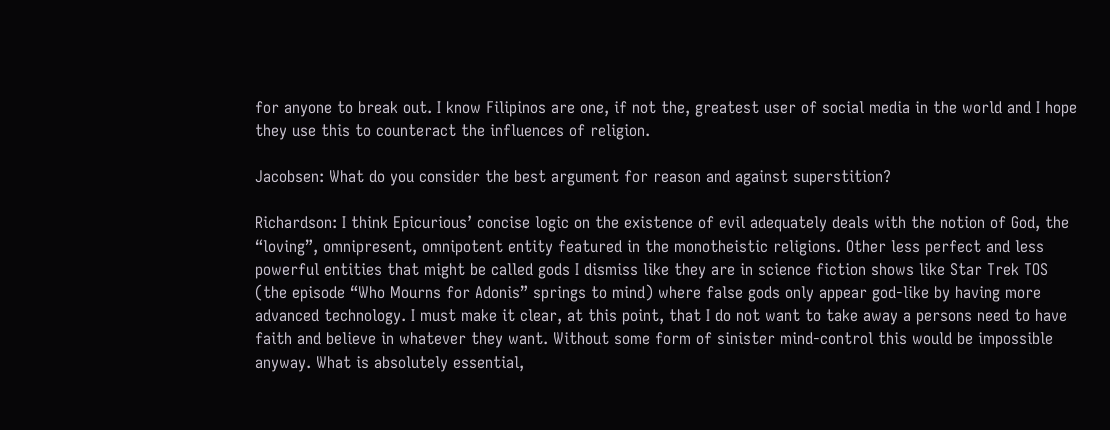for anyone to break out. I know Filipinos are one, if not the, greatest user of social media in the world and I hope they use this to counteract the influences of religion.

Jacobsen: What do you consider the best argument for reason and against superstition?

Richardson: I think Epicurious’ concise logic on the existence of evil adequately deals with the notion of God, the “loving”, omnipresent, omnipotent entity featured in the monotheistic religions. Other less perfect and less powerful entities that might be called gods I dismiss like they are in science fiction shows like Star Trek TOS (the episode “Who Mourns for Adonis” springs to mind) where false gods only appear god-like by having more advanced technology. I must make it clear, at this point, that I do not want to take away a persons need to have faith and believe in whatever they want. Without some form of sinister mind-control this would be impossible anyway. What is absolutely essential,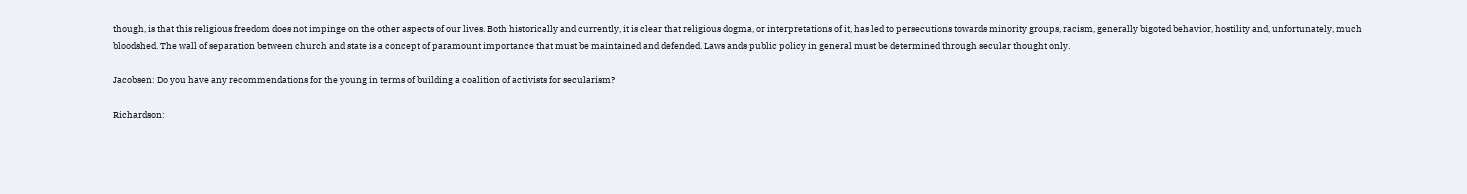though, is that this religious freedom does not impinge on the other aspects of our lives. Both historically and currently, it is clear that religious dogma, or interpretations of it, has led to persecutions towards minority groups, racism, generally bigoted behavior, hostility and, unfortunately, much bloodshed. The wall of separation between church and state is a concept of paramount importance that must be maintained and defended. Laws ands public policy in general must be determined through secular thought only.

Jacobsen: Do you have any recommendations for the young in terms of building a coalition of activists for secularism?

Richardson: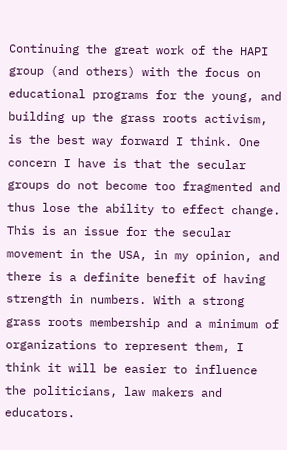Continuing the great work of the HAPI group (and others) with the focus on educational programs for the young, and building up the grass roots activism, is the best way forward I think. One concern I have is that the secular groups do not become too fragmented and thus lose the ability to effect change. This is an issue for the secular movement in the USA, in my opinion, and there is a definite benefit of having strength in numbers. With a strong grass roots membership and a minimum of organizations to represent them, I think it will be easier to influence the politicians, law makers and educators.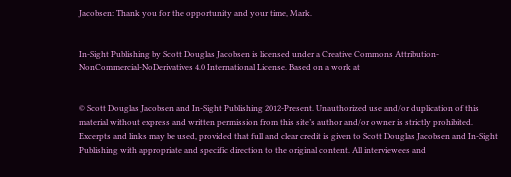Jacobsen: Thank you for the opportunity and your time, Mark.


In-Sight Publishing by Scott Douglas Jacobsen is licensed under a Creative Commons Attribution-NonCommercial-NoDerivatives 4.0 International License. Based on a work at


© Scott Douglas Jacobsen and In-Sight Publishing 2012-Present. Unauthorized use and/or duplication of this material without express and written permission from this site’s author and/or owner is strictly prohibited. Excerpts and links may be used, provided that full and clear credit is given to Scott Douglas Jacobsen and In-Sight Publishing with appropriate and specific direction to the original content. All interviewees and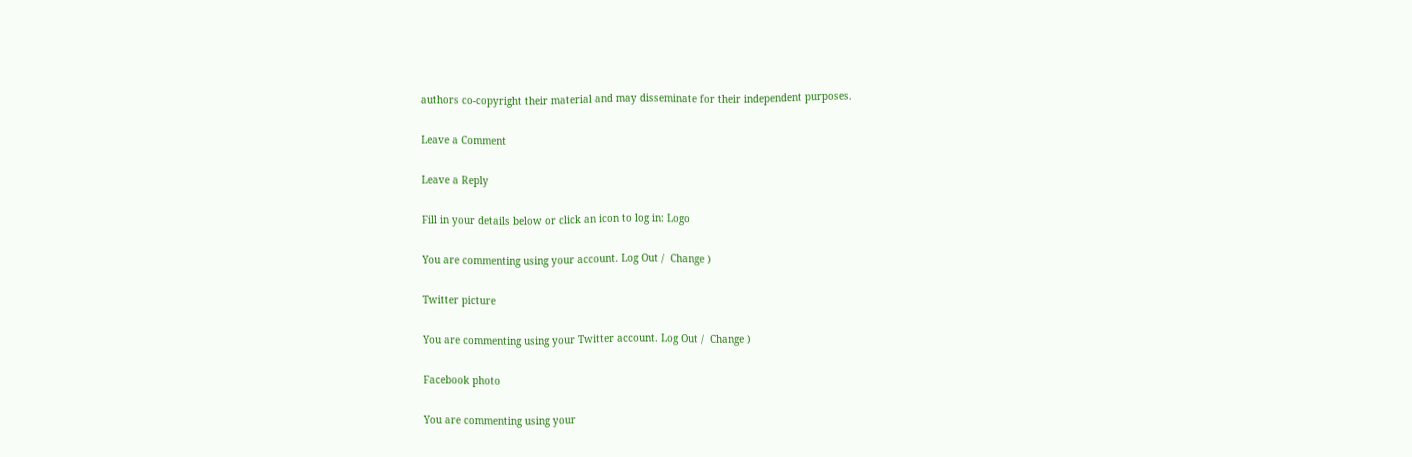authors co-copyright their material and may disseminate for their independent purposes.

Leave a Comment

Leave a Reply

Fill in your details below or click an icon to log in: Logo

You are commenting using your account. Log Out /  Change )

Twitter picture

You are commenting using your Twitter account. Log Out /  Change )

Facebook photo

You are commenting using your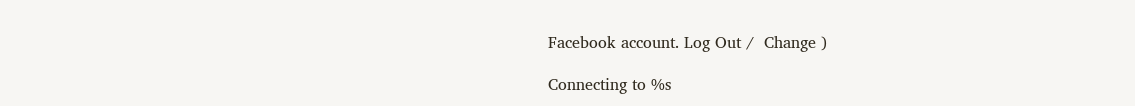Facebook account. Log Out /  Change )

Connecting to %s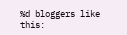%d bloggers like this: